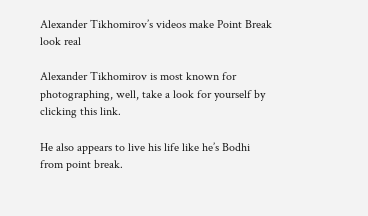Alexander Tikhomirov’s videos make Point Break look real

Alexander Tikhomirov is most known for photographing, well, take a look for yourself by clicking this link.

He also appears to live his life like he’s Bodhi from point break.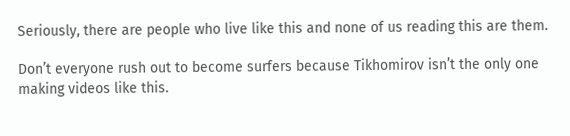Seriously, there are people who live like this and none of us reading this are them.

Don’t everyone rush out to become surfers because Tikhomirov isn’t the only one making videos like this.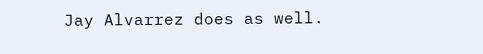Jay Alvarrez does as well.